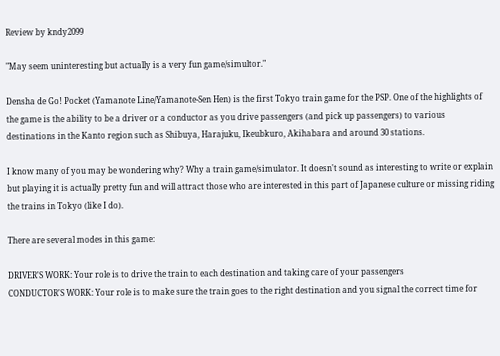Review by kndy2099

"May seem uninteresting but actually is a very fun game/simultor."

Densha de Go! Pocket (Yamanote Line/Yamanote-Sen Hen) is the first Tokyo train game for the PSP. One of the highlights of the game is the ability to be a driver or a conductor as you drive passengers (and pick up passengers) to various destinations in the Kanto region such as Shibuya, Harajuku, Ikeubkuro, Akihabara and around 30 stations.

I know many of you may be wondering why? Why a train game/simulator. It doesn't sound as interesting to write or explain but playing it is actually pretty fun and will attract those who are interested in this part of Japanese culture or missing riding the trains in Tokyo (like I do).

There are several modes in this game:

DRIVER'S WORK: Your role is to drive the train to each destination and taking care of your passengers
CONDUCTOR'S WORK: Your role is to make sure the train goes to the right destination and you signal the correct time for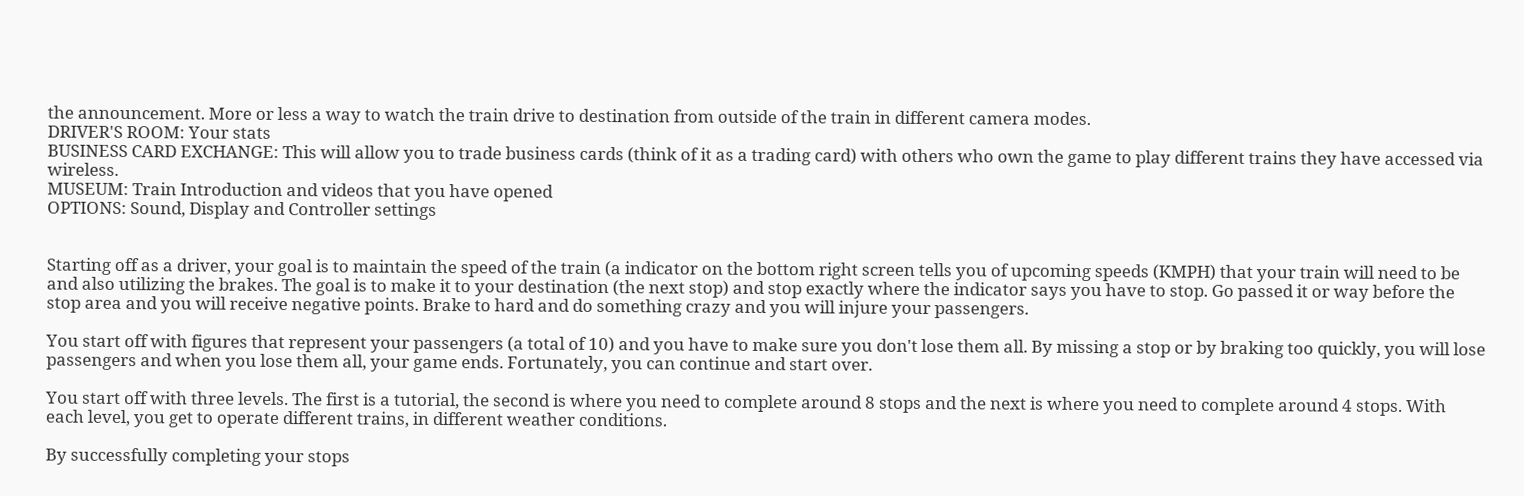the announcement. More or less a way to watch the train drive to destination from outside of the train in different camera modes.
DRIVER'S ROOM: Your stats
BUSINESS CARD EXCHANGE: This will allow you to trade business cards (think of it as a trading card) with others who own the game to play different trains they have accessed via wireless.
MUSEUM: Train Introduction and videos that you have opened
OPTIONS: Sound, Display and Controller settings


Starting off as a driver, your goal is to maintain the speed of the train (a indicator on the bottom right screen tells you of upcoming speeds (KMPH) that your train will need to be and also utilizing the brakes. The goal is to make it to your destination (the next stop) and stop exactly where the indicator says you have to stop. Go passed it or way before the stop area and you will receive negative points. Brake to hard and do something crazy and you will injure your passengers.

You start off with figures that represent your passengers (a total of 10) and you have to make sure you don't lose them all. By missing a stop or by braking too quickly, you will lose passengers and when you lose them all, your game ends. Fortunately, you can continue and start over.

You start off with three levels. The first is a tutorial, the second is where you need to complete around 8 stops and the next is where you need to complete around 4 stops. With each level, you get to operate different trains, in different weather conditions.

By successfully completing your stops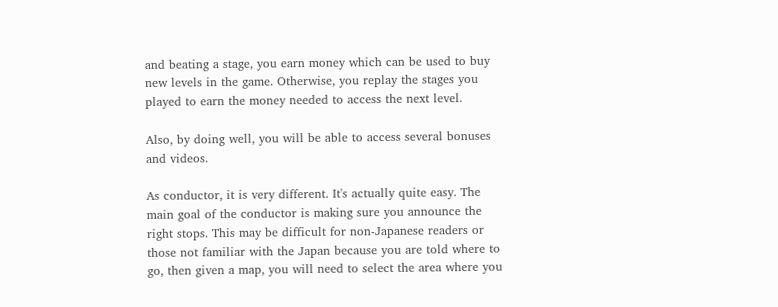and beating a stage, you earn money which can be used to buy new levels in the game. Otherwise, you replay the stages you played to earn the money needed to access the next level.

Also, by doing well, you will be able to access several bonuses and videos.

As conductor, it is very different. It's actually quite easy. The main goal of the conductor is making sure you announce the right stops. This may be difficult for non-Japanese readers or those not familiar with the Japan because you are told where to go, then given a map, you will need to select the area where you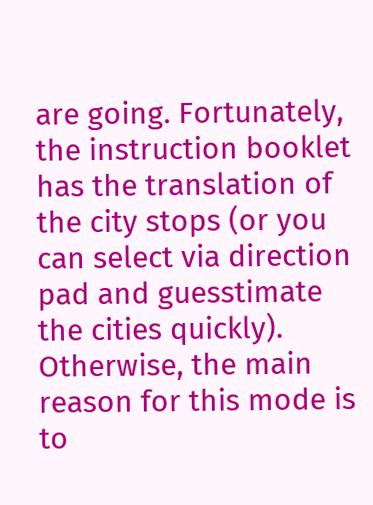are going. Fortunately, the instruction booklet has the translation of the city stops (or you can select via direction pad and guesstimate the cities quickly). Otherwise, the main reason for this mode is to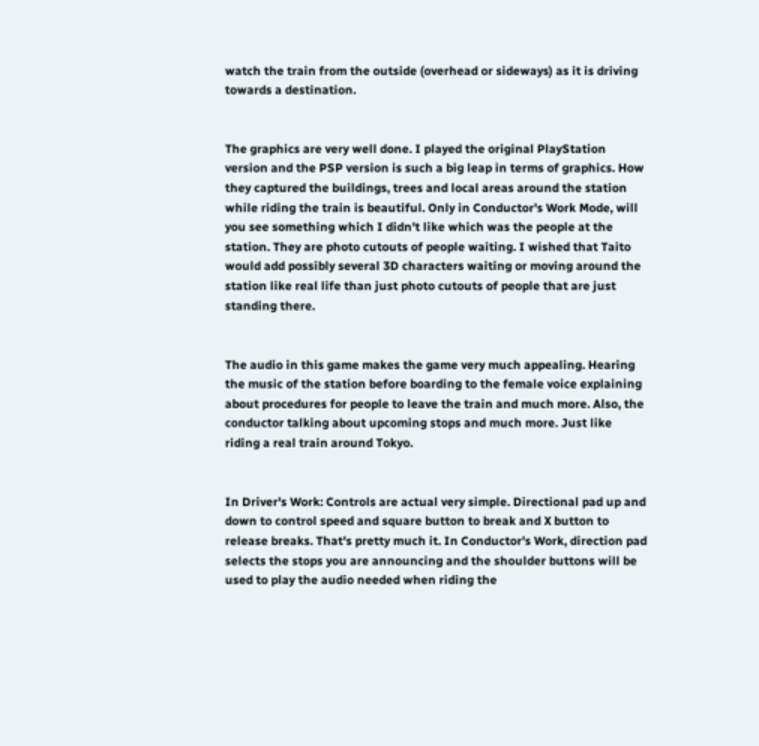watch the train from the outside (overhead or sideways) as it is driving towards a destination.


The graphics are very well done. I played the original PlayStation version and the PSP version is such a big leap in terms of graphics. How they captured the buildings, trees and local areas around the station while riding the train is beautiful. Only in Conductor's Work Mode, will you see something which I didn't like which was the people at the station. They are photo cutouts of people waiting. I wished that Taito would add possibly several 3D characters waiting or moving around the station like real life than just photo cutouts of people that are just standing there.


The audio in this game makes the game very much appealing. Hearing the music of the station before boarding to the female voice explaining about procedures for people to leave the train and much more. Also, the conductor talking about upcoming stops and much more. Just like riding a real train around Tokyo.


In Driver's Work: Controls are actual very simple. Directional pad up and down to control speed and square button to break and X button to release breaks. That's pretty much it. In Conductor's Work, direction pad selects the stops you are announcing and the shoulder buttons will be used to play the audio needed when riding the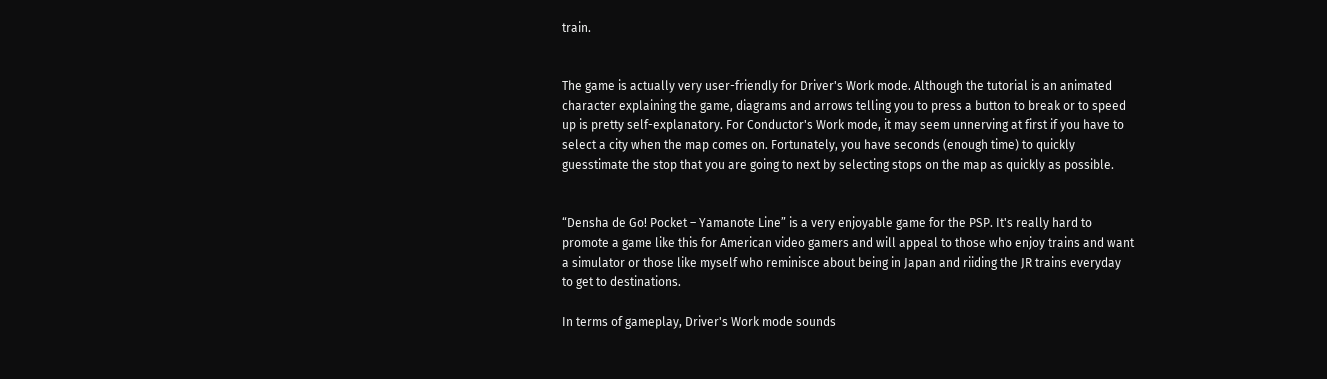train.


The game is actually very user-friendly for Driver's Work mode. Although the tutorial is an animated character explaining the game, diagrams and arrows telling you to press a button to break or to speed up is pretty self-explanatory. For Conductor's Work mode, it may seem unnerving at first if you have to select a city when the map comes on. Fortunately, you have seconds (enough time) to quickly guesstimate the stop that you are going to next by selecting stops on the map as quickly as possible.


“Densha de Go! Pocket – Yamanote Line” is a very enjoyable game for the PSP. It's really hard to promote a game like this for American video gamers and will appeal to those who enjoy trains and want a simulator or those like myself who reminisce about being in Japan and riiding the JR trains everyday to get to destinations.

In terms of gameplay, Driver's Work mode sounds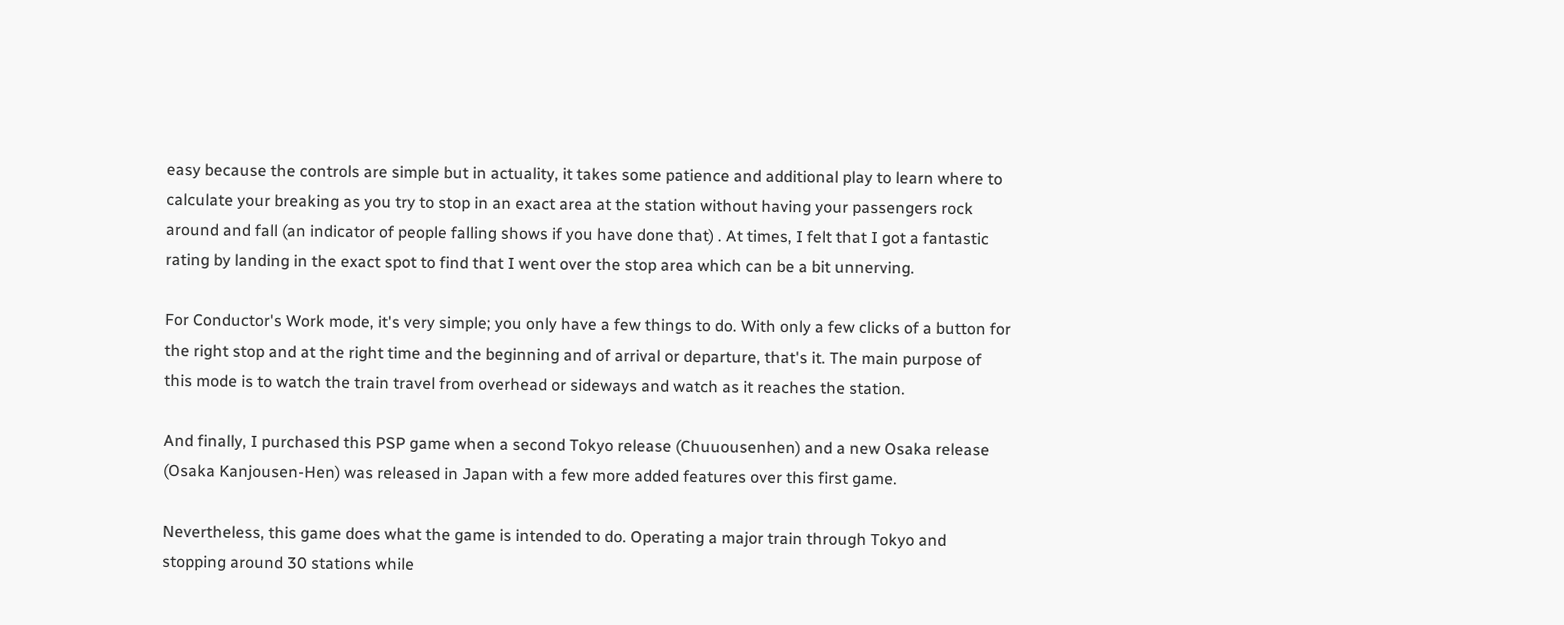easy because the controls are simple but in actuality, it takes some patience and additional play to learn where to calculate your breaking as you try to stop in an exact area at the station without having your passengers rock around and fall (an indicator of people falling shows if you have done that) . At times, I felt that I got a fantastic rating by landing in the exact spot to find that I went over the stop area which can be a bit unnerving.

For Conductor's Work mode, it's very simple; you only have a few things to do. With only a few clicks of a button for the right stop and at the right time and the beginning and of arrival or departure, that's it. The main purpose of this mode is to watch the train travel from overhead or sideways and watch as it reaches the station.

And finally, I purchased this PSP game when a second Tokyo release (Chuuousenhen) and a new Osaka release (Osaka Kanjousen-Hen) was released in Japan with a few more added features over this first game.

Nevertheless, this game does what the game is intended to do. Operating a major train through Tokyo and stopping around 30 stations while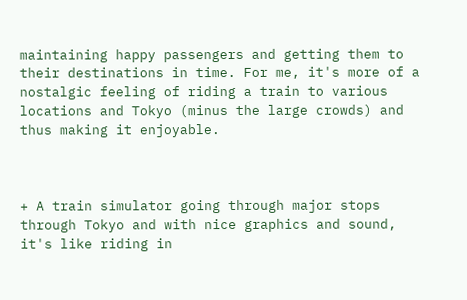maintaining happy passengers and getting them to their destinations in time. For me, it's more of a nostalgic feeling of riding a train to various locations and Tokyo (minus the large crowds) and thus making it enjoyable.



+ A train simulator going through major stops through Tokyo and with nice graphics and sound, it's like riding in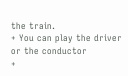the train.
+ You can play the driver or the conductor
+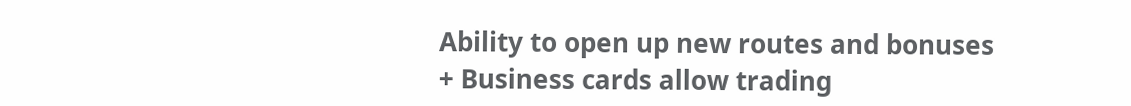Ability to open up new routes and bonuses
+ Business cards allow trading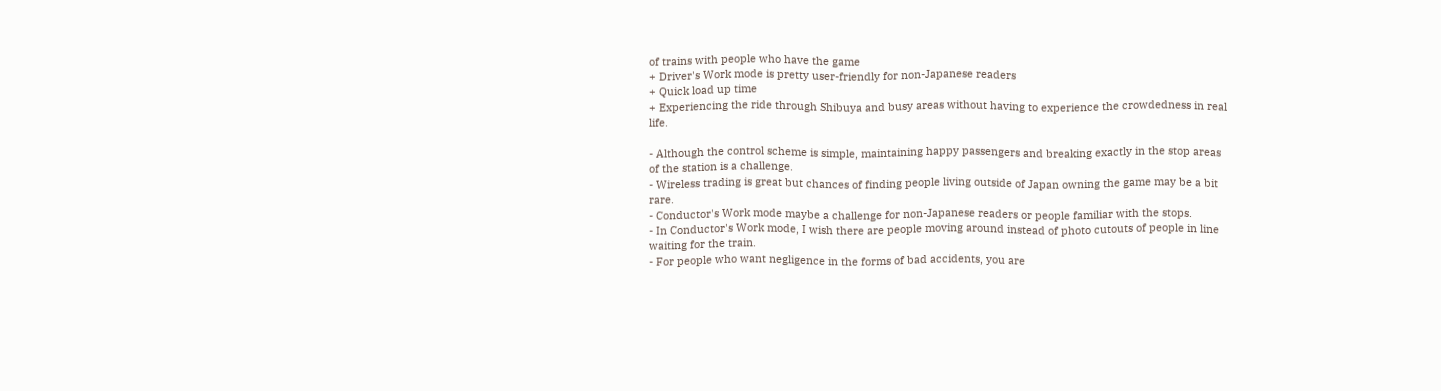of trains with people who have the game
+ Driver's Work mode is pretty user-friendly for non-Japanese readers
+ Quick load up time
+ Experiencing the ride through Shibuya and busy areas without having to experience the crowdedness in real life.

- Although the control scheme is simple, maintaining happy passengers and breaking exactly in the stop areas of the station is a challenge.
- Wireless trading is great but chances of finding people living outside of Japan owning the game may be a bit rare.
- Conductor's Work mode maybe a challenge for non-Japanese readers or people familiar with the stops.
- In Conductor's Work mode, I wish there are people moving around instead of photo cutouts of people in line waiting for the train.
- For people who want negligence in the forms of bad accidents, you are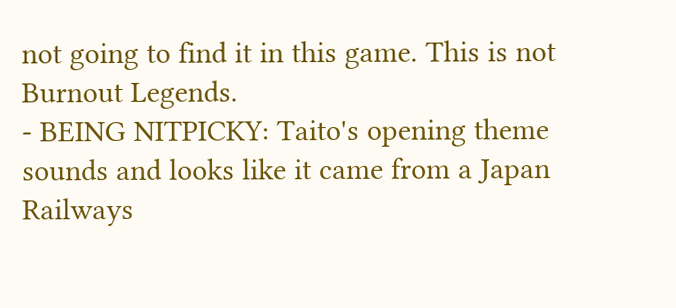not going to find it in this game. This is not Burnout Legends.
- BEING NITPICKY: Taito's opening theme sounds and looks like it came from a Japan Railways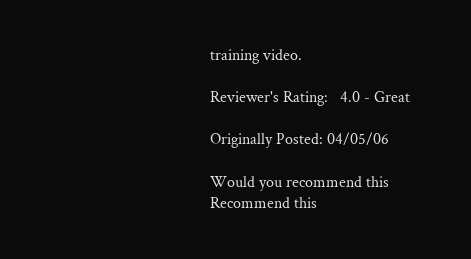training video.

Reviewer's Rating:   4.0 - Great

Originally Posted: 04/05/06

Would you recommend this
Recommend this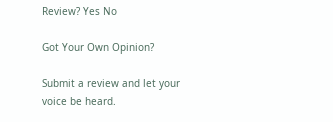Review? Yes No

Got Your Own Opinion?

Submit a review and let your voice be heard.